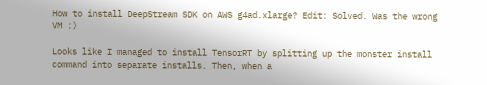How to install DeepStream SDK on AWS g4ad.xlarge? Edit: Solved. Was the wrong VM :)

Looks like I managed to install TensorRT by splitting up the monster install command into separate installs. Then, when a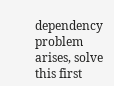dependency problem arises, solve this first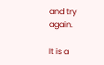and try again.

It is a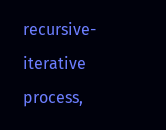recursive-iterative process,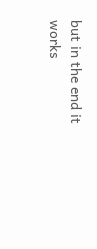but in the end it works